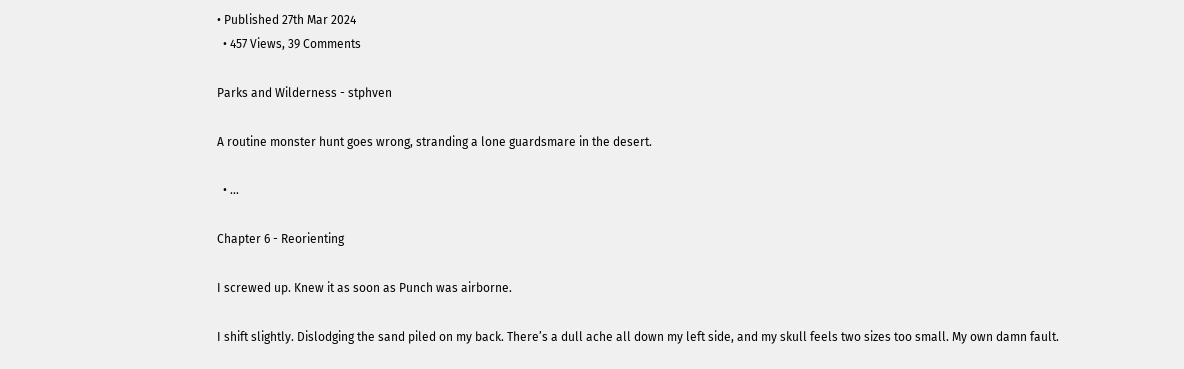• Published 27th Mar 2024
  • 457 Views, 39 Comments

Parks and Wilderness - stphven

A routine monster hunt goes wrong, stranding a lone guardsmare in the desert.

  • ...

Chapter 6 - Reorienting

I screwed up. Knew it as soon as Punch was airborne.

I shift slightly. Dislodging the sand piled on my back. There’s a dull ache all down my left side, and my skull feels two sizes too small. My own damn fault.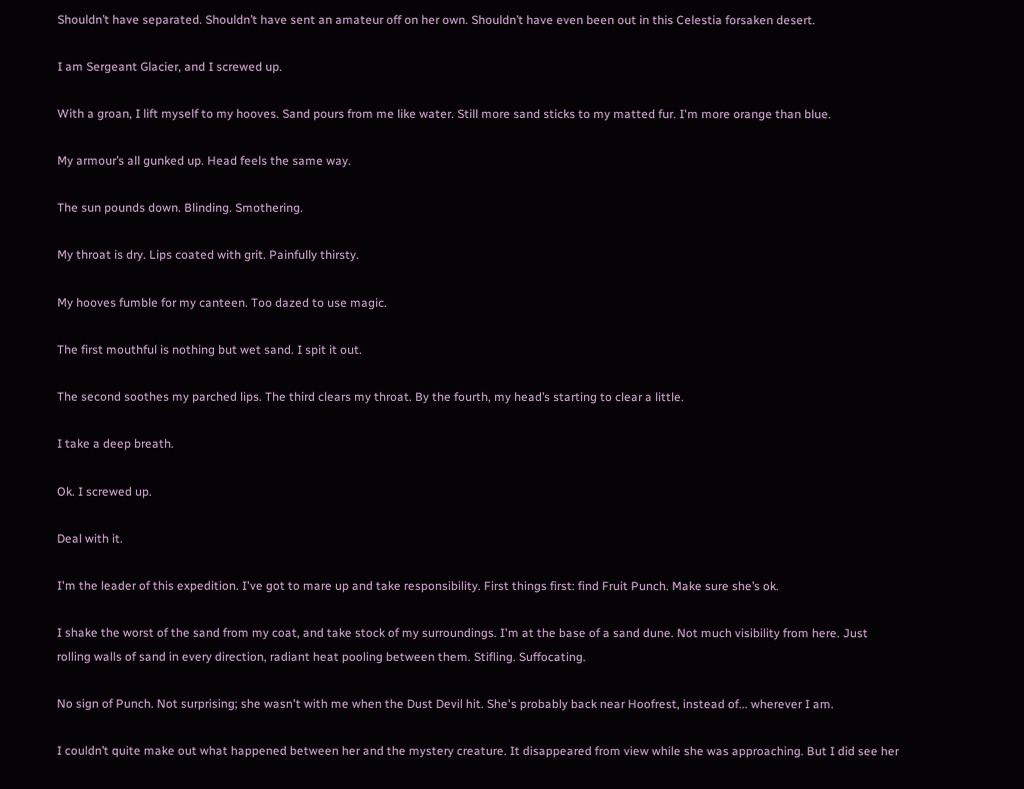Shouldn’t have separated. Shouldn’t have sent an amateur off on her own. Shouldn’t have even been out in this Celestia forsaken desert.

I am Sergeant Glacier, and I screwed up.

With a groan, I lift myself to my hooves. Sand pours from me like water. Still more sand sticks to my matted fur. I'm more orange than blue.

My armour’s all gunked up. Head feels the same way.

The sun pounds down. Blinding. Smothering.

My throat is dry. Lips coated with grit. Painfully thirsty.

My hooves fumble for my canteen. Too dazed to use magic.

The first mouthful is nothing but wet sand. I spit it out.

The second soothes my parched lips. The third clears my throat. By the fourth, my head’s starting to clear a little.

I take a deep breath.

Ok. I screwed up.

Deal with it.

I'm the leader of this expedition. I've got to mare up and take responsibility. First things first: find Fruit Punch. Make sure she’s ok.

I shake the worst of the sand from my coat, and take stock of my surroundings. I'm at the base of a sand dune. Not much visibility from here. Just rolling walls of sand in every direction, radiant heat pooling between them. Stifling. Suffocating.

No sign of Punch. Not surprising; she wasn't with me when the Dust Devil hit. She's probably back near Hoofrest, instead of... wherever I am.

I couldn’t quite make out what happened between her and the mystery creature. It disappeared from view while she was approaching. But I did see her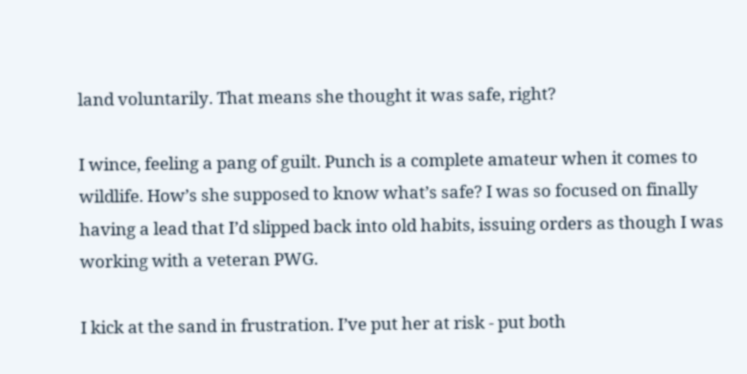land voluntarily. That means she thought it was safe, right?

I wince, feeling a pang of guilt. Punch is a complete amateur when it comes to wildlife. How’s she supposed to know what’s safe? I was so focused on finally having a lead that I’d slipped back into old habits, issuing orders as though I was working with a veteran PWG.

I kick at the sand in frustration. I’ve put her at risk - put both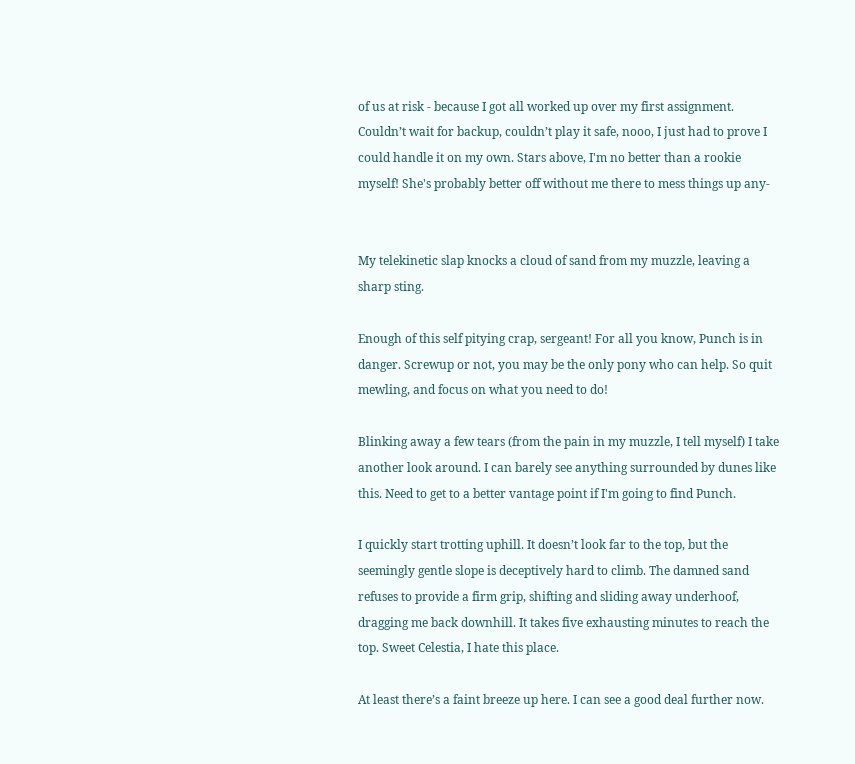of us at risk - because I got all worked up over my first assignment. Couldn’t wait for backup, couldn’t play it safe, nooo, I just had to prove I could handle it on my own. Stars above, I'm no better than a rookie myself! She's probably better off without me there to mess things up any-


My telekinetic slap knocks a cloud of sand from my muzzle, leaving a sharp sting.

Enough of this self pitying crap, sergeant! For all you know, Punch is in danger. Screwup or not, you may be the only pony who can help. So quit mewling, and focus on what you need to do!

Blinking away a few tears (from the pain in my muzzle, I tell myself) I take another look around. I can barely see anything surrounded by dunes like this. Need to get to a better vantage point if I'm going to find Punch.

I quickly start trotting uphill. It doesn’t look far to the top, but the seemingly gentle slope is deceptively hard to climb. The damned sand refuses to provide a firm grip, shifting and sliding away underhoof, dragging me back downhill. It takes five exhausting minutes to reach the top. Sweet Celestia, I hate this place.

At least there’s a faint breeze up here. I can see a good deal further now.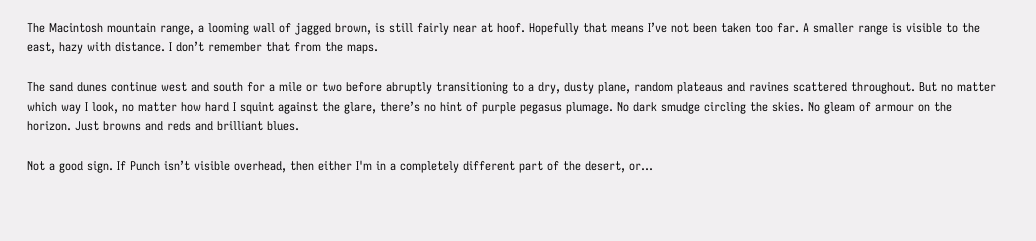The Macintosh mountain range, a looming wall of jagged brown, is still fairly near at hoof. Hopefully that means I’ve not been taken too far. A smaller range is visible to the east, hazy with distance. I don’t remember that from the maps.

The sand dunes continue west and south for a mile or two before abruptly transitioning to a dry, dusty plane, random plateaus and ravines scattered throughout. But no matter which way I look, no matter how hard I squint against the glare, there’s no hint of purple pegasus plumage. No dark smudge circling the skies. No gleam of armour on the horizon. Just browns and reds and brilliant blues.

Not a good sign. If Punch isn’t visible overhead, then either I'm in a completely different part of the desert, or...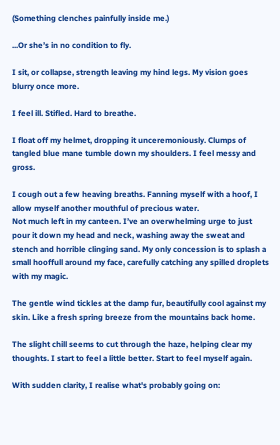(Something clenches painfully inside me.)

...Or she’s in no condition to fly.

I sit, or collapse, strength leaving my hind legs. My vision goes blurry once more.

I feel ill. Stifled. Hard to breathe.

I float off my helmet, dropping it unceremoniously. Clumps of tangled blue mane tumble down my shoulders. I feel messy and gross.

I cough out a few heaving breaths. Fanning myself with a hoof, I allow myself another mouthful of precious water.
Not much left in my canteen. I’ve an overwhelming urge to just pour it down my head and neck, washing away the sweat and stench and horrible clinging sand. My only concession is to splash a small hooffull around my face, carefully catching any spilled droplets with my magic.

The gentle wind tickles at the damp fur, beautifully cool against my skin. Like a fresh spring breeze from the mountains back home.

The slight chill seems to cut through the haze, helping clear my thoughts. I start to feel a little better. Start to feel myself again.

With sudden clarity, I realise what's probably going on: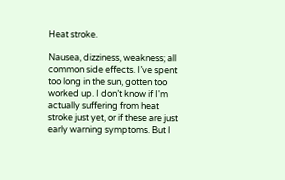Heat stroke.

Nausea, dizziness, weakness; all common side effects. I’ve spent too long in the sun, gotten too worked up. I don’t know if I'm actually suffering from heat stroke just yet, or if these are just early warning symptoms. But I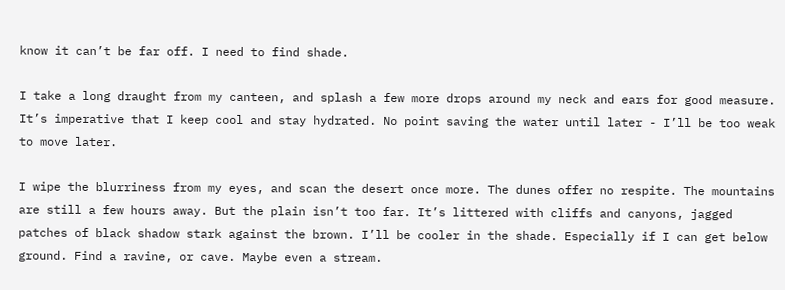know it can’t be far off. I need to find shade.

I take a long draught from my canteen, and splash a few more drops around my neck and ears for good measure. It’s imperative that I keep cool and stay hydrated. No point saving the water until later - I’ll be too weak to move later.

I wipe the blurriness from my eyes, and scan the desert once more. The dunes offer no respite. The mountains are still a few hours away. But the plain isn’t too far. It’s littered with cliffs and canyons, jagged patches of black shadow stark against the brown. I’ll be cooler in the shade. Especially if I can get below ground. Find a ravine, or cave. Maybe even a stream.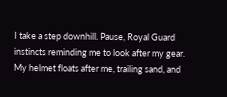I take a step downhill. Pause, Royal Guard instincts reminding me to look after my gear. My helmet floats after me, trailing sand, and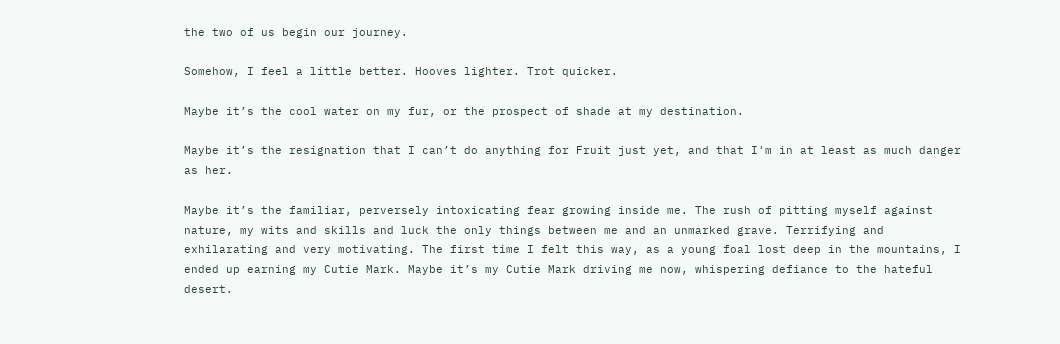the two of us begin our journey.

Somehow, I feel a little better. Hooves lighter. Trot quicker.

Maybe it’s the cool water on my fur, or the prospect of shade at my destination.

Maybe it’s the resignation that I can’t do anything for Fruit just yet, and that I'm in at least as much danger as her.

Maybe it’s the familiar, perversely intoxicating fear growing inside me. The rush of pitting myself against nature, my wits and skills and luck the only things between me and an unmarked grave. Terrifying and exhilarating and very motivating. The first time I felt this way, as a young foal lost deep in the mountains, I ended up earning my Cutie Mark. Maybe it’s my Cutie Mark driving me now, whispering defiance to the hateful desert.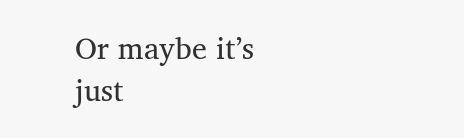Or maybe it’s just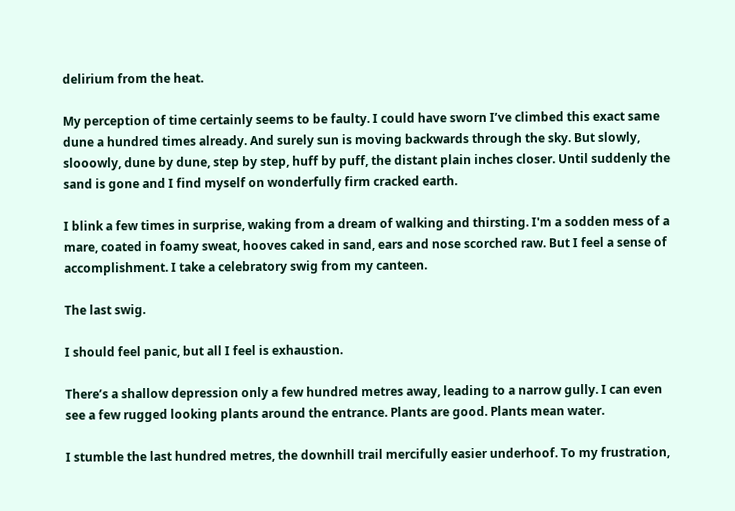delirium from the heat.

My perception of time certainly seems to be faulty. I could have sworn I’ve climbed this exact same dune a hundred times already. And surely sun is moving backwards through the sky. But slowly, slooowly, dune by dune, step by step, huff by puff, the distant plain inches closer. Until suddenly the sand is gone and I find myself on wonderfully firm cracked earth.

I blink a few times in surprise, waking from a dream of walking and thirsting. I'm a sodden mess of a mare, coated in foamy sweat, hooves caked in sand, ears and nose scorched raw. But I feel a sense of accomplishment. I take a celebratory swig from my canteen.

The last swig.

I should feel panic, but all I feel is exhaustion.

There’s a shallow depression only a few hundred metres away, leading to a narrow gully. I can even see a few rugged looking plants around the entrance. Plants are good. Plants mean water.

I stumble the last hundred metres, the downhill trail mercifully easier underhoof. To my frustration,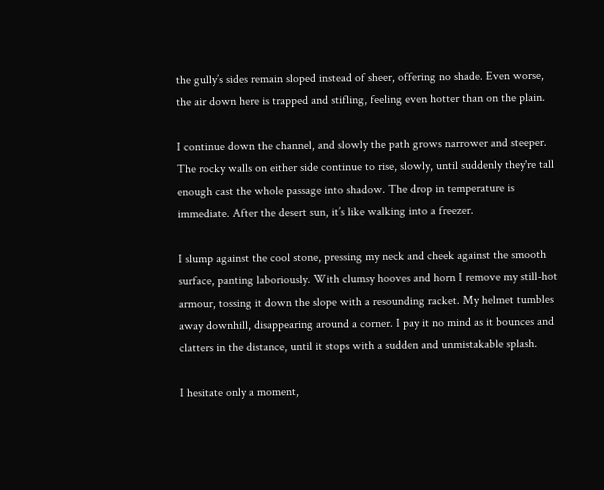the gully’s sides remain sloped instead of sheer, offering no shade. Even worse, the air down here is trapped and stifling, feeling even hotter than on the plain.

I continue down the channel, and slowly the path grows narrower and steeper. The rocky walls on either side continue to rise, slowly, until suddenly they're tall enough cast the whole passage into shadow. The drop in temperature is immediate. After the desert sun, it’s like walking into a freezer.

I slump against the cool stone, pressing my neck and cheek against the smooth surface, panting laboriously. With clumsy hooves and horn I remove my still-hot armour, tossing it down the slope with a resounding racket. My helmet tumbles away downhill, disappearing around a corner. I pay it no mind as it bounces and clatters in the distance, until it stops with a sudden and unmistakable splash.

I hesitate only a moment,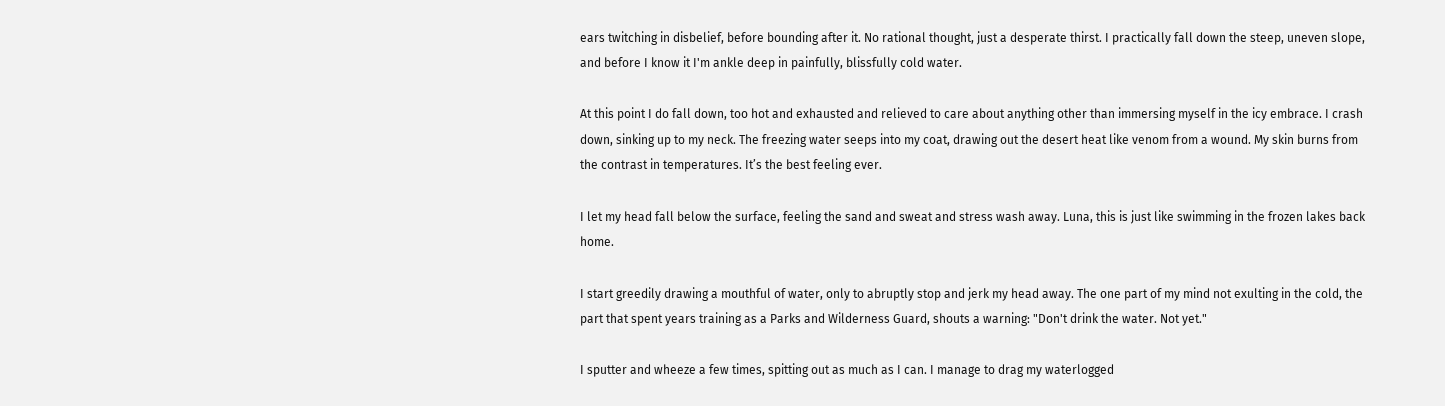ears twitching in disbelief, before bounding after it. No rational thought, just a desperate thirst. I practically fall down the steep, uneven slope, and before I know it I'm ankle deep in painfully, blissfully cold water.

At this point I do fall down, too hot and exhausted and relieved to care about anything other than immersing myself in the icy embrace. I crash down, sinking up to my neck. The freezing water seeps into my coat, drawing out the desert heat like venom from a wound. My skin burns from the contrast in temperatures. It’s the best feeling ever.

I let my head fall below the surface, feeling the sand and sweat and stress wash away. Luna, this is just like swimming in the frozen lakes back home.

I start greedily drawing a mouthful of water, only to abruptly stop and jerk my head away. The one part of my mind not exulting in the cold, the part that spent years training as a Parks and Wilderness Guard, shouts a warning: "Don't drink the water. Not yet."

I sputter and wheeze a few times, spitting out as much as I can. I manage to drag my waterlogged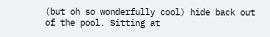(but oh so wonderfully cool) hide back out of the pool. Sitting at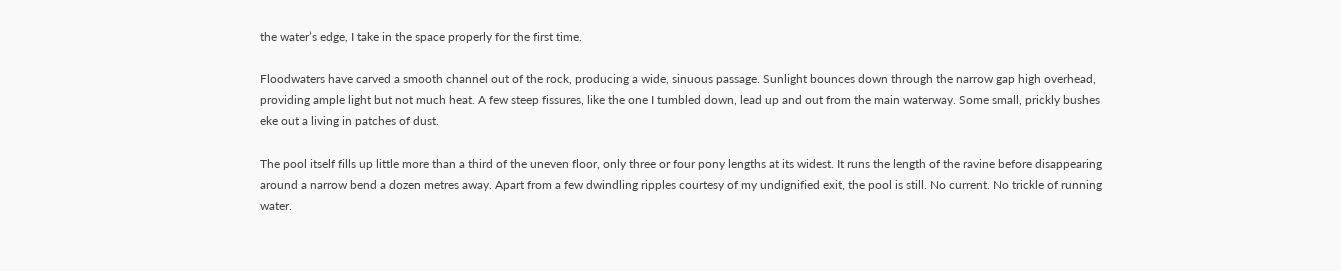the water’s edge, I take in the space properly for the first time.

Floodwaters have carved a smooth channel out of the rock, producing a wide, sinuous passage. Sunlight bounces down through the narrow gap high overhead, providing ample light but not much heat. A few steep fissures, like the one I tumbled down, lead up and out from the main waterway. Some small, prickly bushes eke out a living in patches of dust.

The pool itself fills up little more than a third of the uneven floor, only three or four pony lengths at its widest. It runs the length of the ravine before disappearing around a narrow bend a dozen metres away. Apart from a few dwindling ripples courtesy of my undignified exit, the pool is still. No current. No trickle of running water.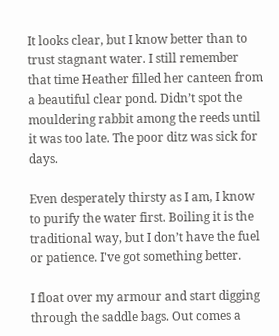It looks clear, but I know better than to trust stagnant water. I still remember that time Heather filled her canteen from a beautiful clear pond. Didn’t spot the mouldering rabbit among the reeds until it was too late. The poor ditz was sick for days.

Even desperately thirsty as I am, I know to purify the water first. Boiling it is the traditional way, but I don’t have the fuel or patience. I've got something better.

I float over my armour and start digging through the saddle bags. Out comes a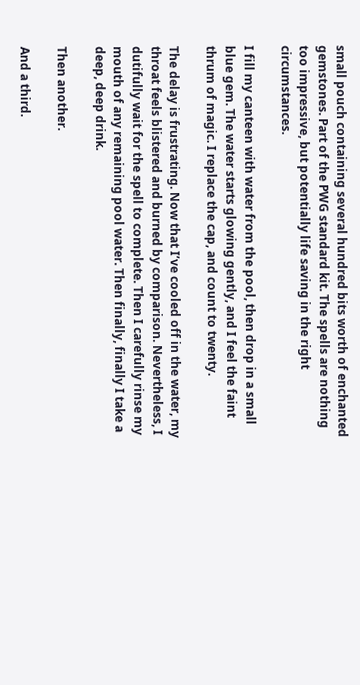small pouch containing several hundred bits worth of enchanted gemstones. Part of the PWG standard kit. The spells are nothing too impressive, but potentially life saving in the right circumstances.

I fill my canteen with water from the pool, then drop in a small blue gem. The water starts glowing gently, and I feel the faint thrum of magic. I replace the cap, and count to twenty.

The delay is frustrating. Now that I’ve cooled off in the water, my throat feels blistered and burned by comparison. Nevertheless, I dutifully wait for the spell to complete. Then I carefully rinse my mouth of any remaining pool water. Then finally, finally I take a deep, deep drink.

Then another.

And a third.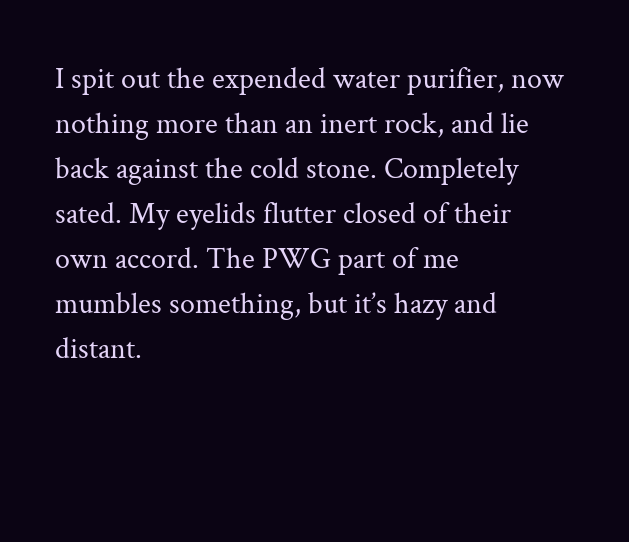I spit out the expended water purifier, now nothing more than an inert rock, and lie back against the cold stone. Completely sated. My eyelids flutter closed of their own accord. The PWG part of me mumbles something, but it’s hazy and distant.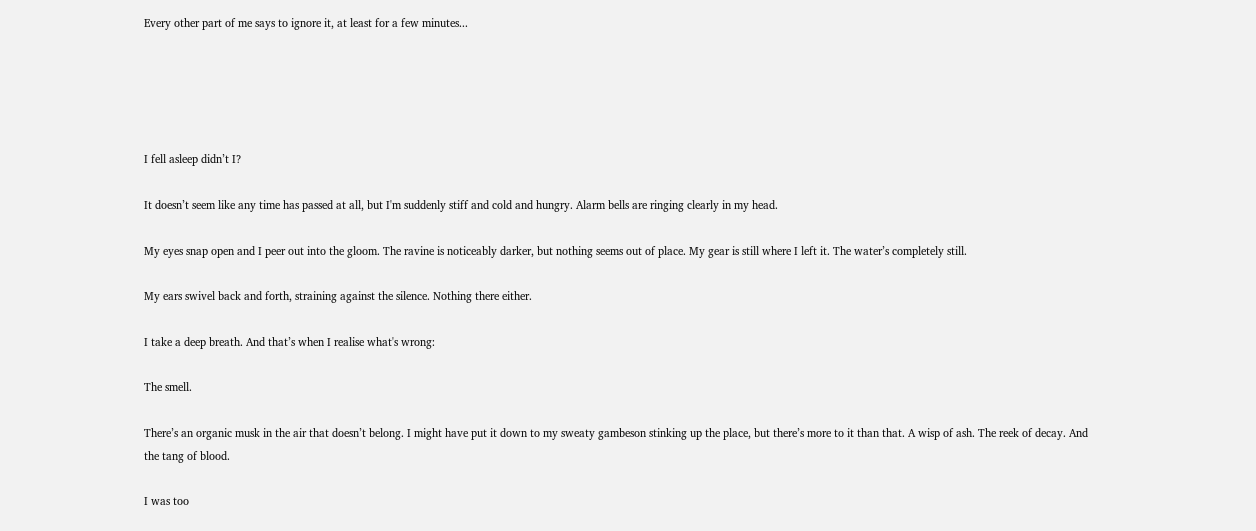Every other part of me says to ignore it, at least for a few minutes...





I fell asleep didn’t I?

It doesn’t seem like any time has passed at all, but I'm suddenly stiff and cold and hungry. Alarm bells are ringing clearly in my head.

My eyes snap open and I peer out into the gloom. The ravine is noticeably darker, but nothing seems out of place. My gear is still where I left it. The water’s completely still.

My ears swivel back and forth, straining against the silence. Nothing there either.

I take a deep breath. And that’s when I realise what's wrong:

The smell.

There’s an organic musk in the air that doesn’t belong. I might have put it down to my sweaty gambeson stinking up the place, but there’s more to it than that. A wisp of ash. The reek of decay. And the tang of blood.

I was too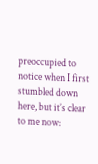preoccupied to notice when I first stumbled down here, but it’s clear to me now: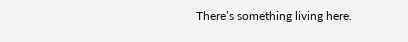There’s something living here.